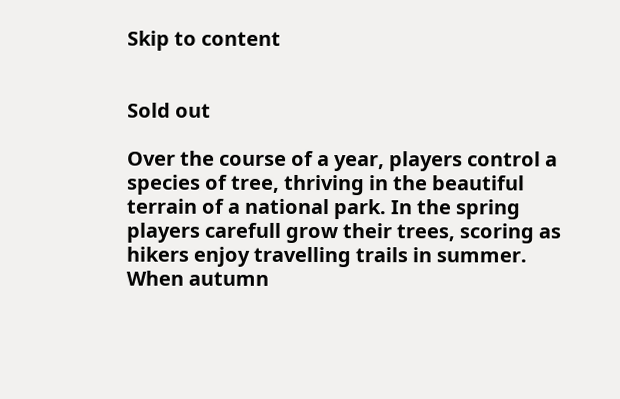Skip to content


Sold out

Over the course of a year, players control a species of tree, thriving in the beautiful terrain of a national park. In the spring players carefull grow their trees, scoring as hikers enjoy travelling trails in summer. When autumn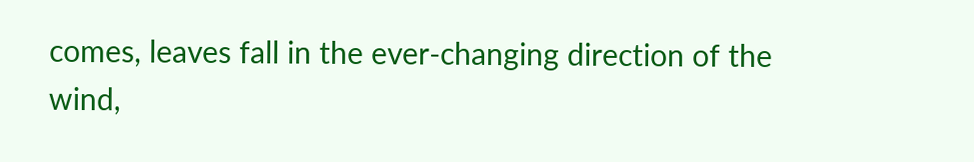comes, leaves fall in the ever-changing direction of the wind,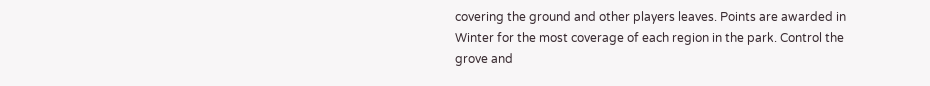covering the ground and other players leaves. Points are awarded in Winter for the most coverage of each region in the park. Control the grove and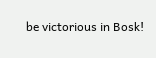be victorious in Bosk!